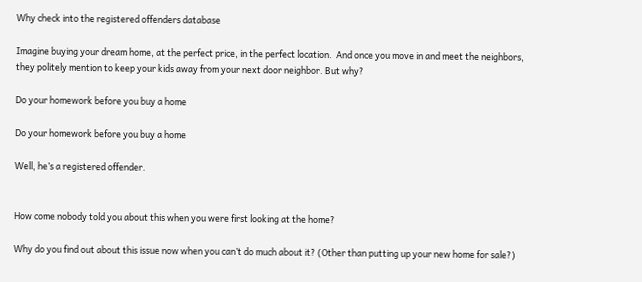Why check into the registered offenders database

Imagine buying your dream home, at the perfect price, in the perfect location.  And once you move in and meet the neighbors, they politely mention to keep your kids away from your next door neighbor. But why?

Do your homework before you buy a home

Do your homework before you buy a home

Well, he’s a registered offender.


How come nobody told you about this when you were first looking at the home?

Why do you find out about this issue now when you can’t do much about it? (Other than putting up your new home for sale?)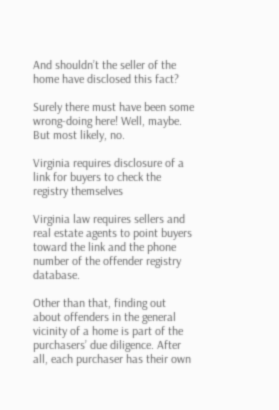And shouldn’t the seller of the home have disclosed this fact?

Surely there must have been some wrong-doing here! Well, maybe. But most likely, no.

Virginia requires disclosure of a link for buyers to check the registry themselves

Virginia law requires sellers and real estate agents to point buyers toward the link and the phone number of the offender registry database.

Other than that, finding out about offenders in the general vicinity of a home is part of the purchasers’ due diligence. After all, each purchaser has their own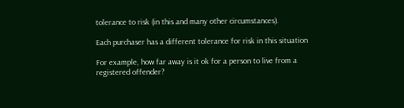tolerance to risk (in this and many other circumstances).

Each purchaser has a different tolerance for risk in this situation

For example, how far away is it ok for a person to live from a registered offender?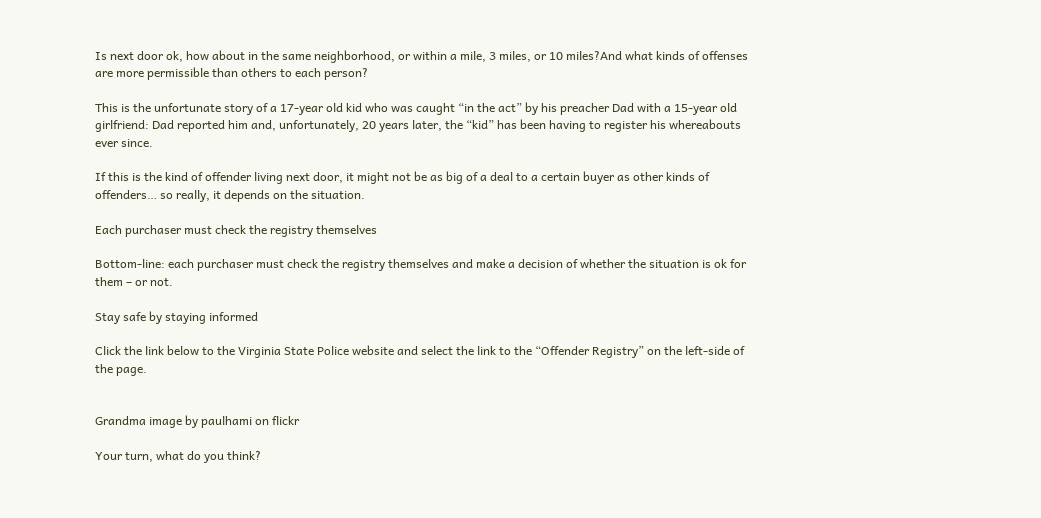Is next door ok, how about in the same neighborhood, or within a mile, 3 miles, or 10 miles?And what kinds of offenses are more permissible than others to each person?

This is the unfortunate story of a 17-year old kid who was caught “in the act” by his preacher Dad with a 15-year old girlfriend: Dad reported him and, unfortunately, 20 years later, the “kid” has been having to register his whereabouts ever since.

If this is the kind of offender living next door, it might not be as big of a deal to a certain buyer as other kinds of offenders… so really, it depends on the situation.

Each purchaser must check the registry themselves

Bottom-line: each purchaser must check the registry themselves and make a decision of whether the situation is ok for them – or not.

Stay safe by staying informed

Click the link below to the Virginia State Police website and select the link to the “Offender Registry” on the left-side of the page.


Grandma image by paulhami on flickr

Your turn, what do you think?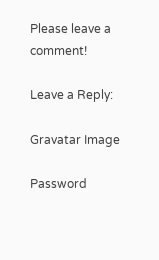Please leave a comment!

Leave a Reply:

Gravatar Image

Password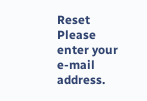Reset
Please enter your e-mail address.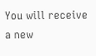You will receive a new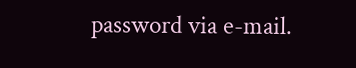password via e-mail.